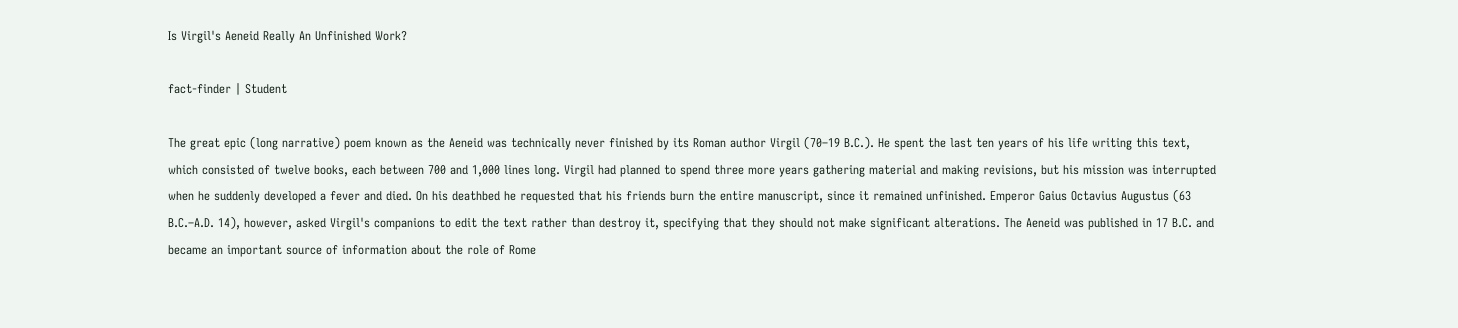Is Virgil's Aeneid Really An Unfinished Work?

fact-finder | Student

The great epic (long narrative) poem known as the Aeneid was technically never finished by its Roman author Virgil (70–19 B.C.). He spent the last ten years of his life writing this text, which consisted of twelve books, each between 700 and 1,000 lines long. Virgil had planned to spend three more years gathering material and making revisions, but his mission was interrupted when he suddenly developed a fever and died. On his deathbed he requested that his friends burn the entire manuscript, since it remained unfinished. Emperor Gaius Octavius Augustus (63 B.C.–A.D. 14), however, asked Virgil's companions to edit the text rather than destroy it, specifying that they should not make significant alterations. The Aeneid was published in 17 B.C. and became an important source of information about the role of Rome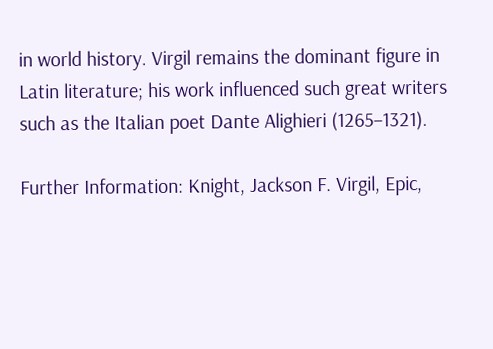in world history. Virgil remains the dominant figure in Latin literature; his work influenced such great writers such as the Italian poet Dante Alighieri (1265–1321).

Further Information: Knight, Jackson F. Virgil, Epic,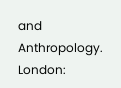and Anthropology. London: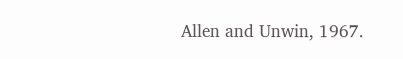Allen and Unwin, 1967.